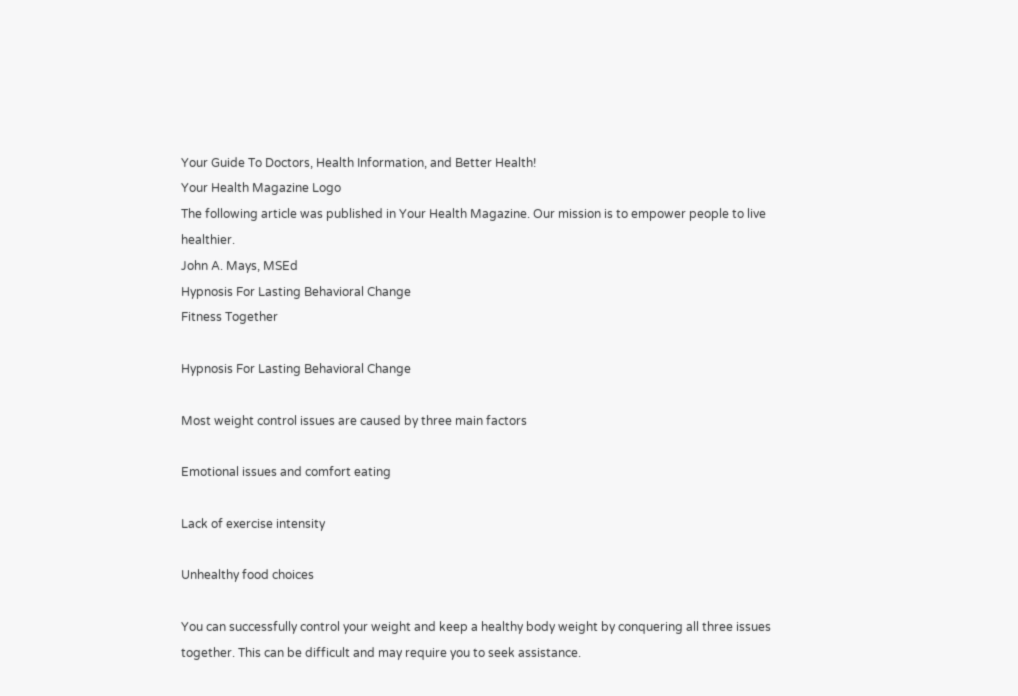Your Guide To Doctors, Health Information, and Better Health!
Your Health Magazine Logo
The following article was published in Your Health Magazine. Our mission is to empower people to live healthier.
John A. Mays, MSEd
Hypnosis For Lasting Behavioral Change
Fitness Together

Hypnosis For Lasting Behavioral Change

Most weight control issues are caused by three main factors

Emotional issues and comfort eating

Lack of exercise intensity

Unhealthy food choices

You can successfully control your weight and keep a healthy body weight by conquering all three issues together. This can be difficult and may require you to seek assistance.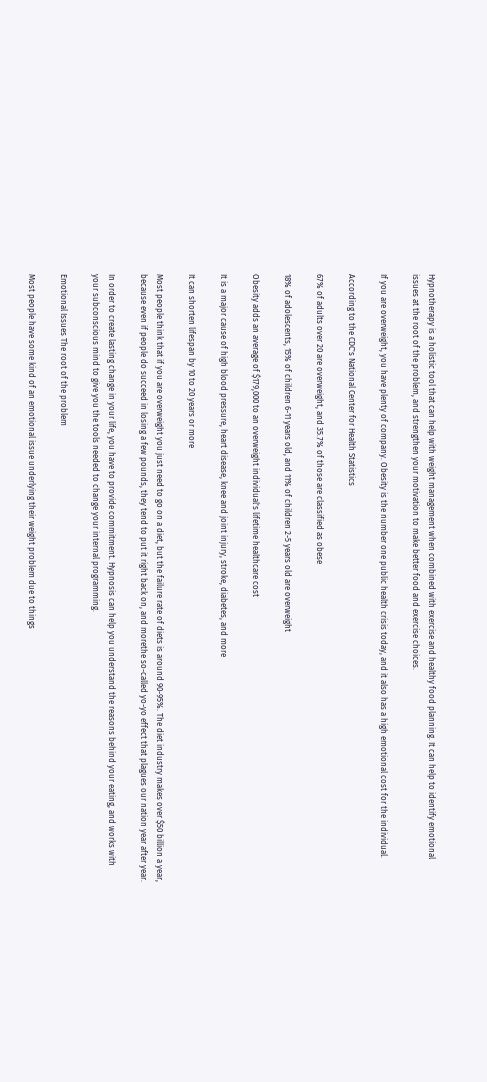Hypnotherapy is a holistic tool that can help with weight management when combined with exercise and healthy food planning. It can help to identify emotional issues at the root of the problem, and strengthen your motivation to make better food and exercise choices.

If you are overweight, you have plenty of company. Obesity is the number one public health crisis today, and it also has a high emotional cost for the individual.

According to the CDC's National Center for Health Statistics

67% of adults over 20 are overweight, and 35.7% of those are classified as obese

18% of adolescents, 15% of children 6-11 years old, and 11% of children 2-5 years old are overweight

Obesity adds an average of $179,000 to an overweight individual's lifetime healthcare cost

It is a major cause of high blood pressure, heart disease, knee and joint injury, stroke, diabetes, and more

It can shorten lifespan by 10 to 20 years or more

Most people think that if you are overweight you just need to go on a diet, but the failure rate of diets is around 90-95%. The diet industry makes over $50 billion a year, because even if people do succeed in losing a few pounds, they tend to put it right back on, and morethe so-called yo-yo effect that plagues our nation year after year.

In order to create lasting change in your life, you have to provide commitment. Hypnosis can help you understand the reasons behind your eating, and works with your subconscious mind to give you the tools needed to change your internal programming.

Emotional Issues The root of the problem

Most people have some kind of an emotional issue underlying their weight problem due to things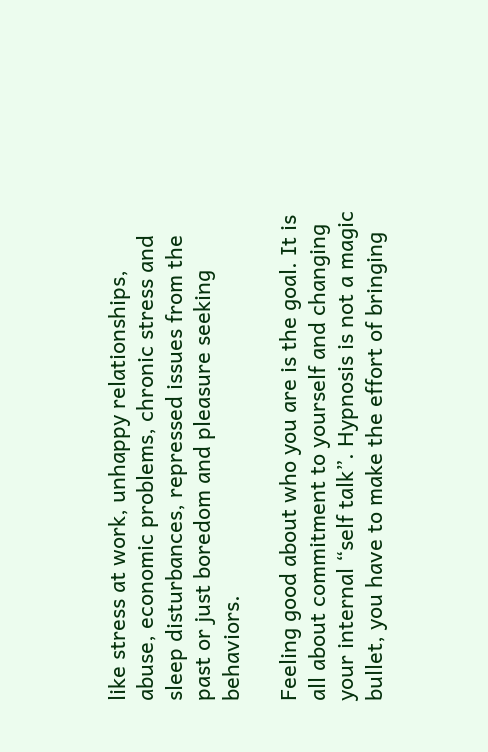like stress at work, unhappy relationships, abuse, economic problems, chronic stress and sleep disturbances, repressed issues from the past or just boredom and pleasure seeking behaviors.

Feeling good about who you are is the goal. It is all about commitment to yourself and changing your internal “self talk”. Hypnosis is not a magic bullet, you have to make the effort of bringing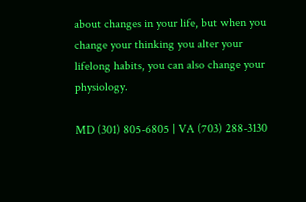about changes in your life, but when you change your thinking you alter your lifelong habits, you can also change your physiology.

MD (301) 805-6805 | VA (703) 288-3130